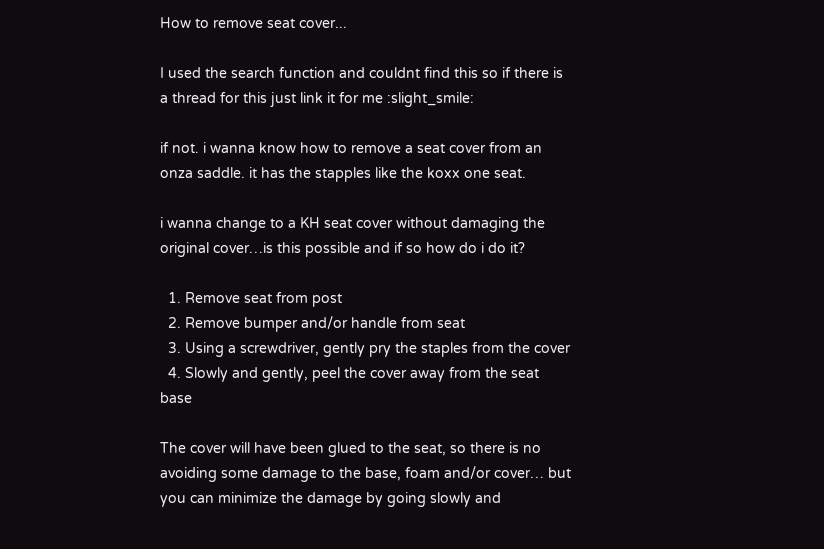How to remove seat cover...

I used the search function and couldnt find this so if there is a thread for this just link it for me :slight_smile:

if not. i wanna know how to remove a seat cover from an onza saddle. it has the stapples like the koxx one seat.

i wanna change to a KH seat cover without damaging the original cover…is this possible and if so how do i do it?

  1. Remove seat from post
  2. Remove bumper and/or handle from seat
  3. Using a screwdriver, gently pry the staples from the cover
  4. Slowly and gently, peel the cover away from the seat base

The cover will have been glued to the seat, so there is no avoiding some damage to the base, foam and/or cover… but you can minimize the damage by going slowly and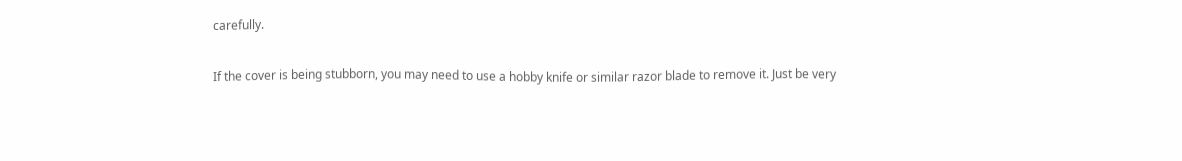carefully.

If the cover is being stubborn, you may need to use a hobby knife or similar razor blade to remove it. Just be very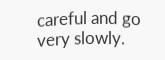careful and go very slowly.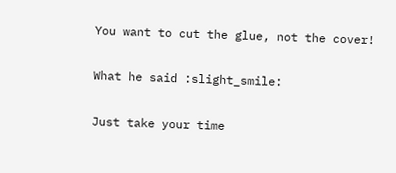You want to cut the glue, not the cover!

What he said :slight_smile:

Just take your time